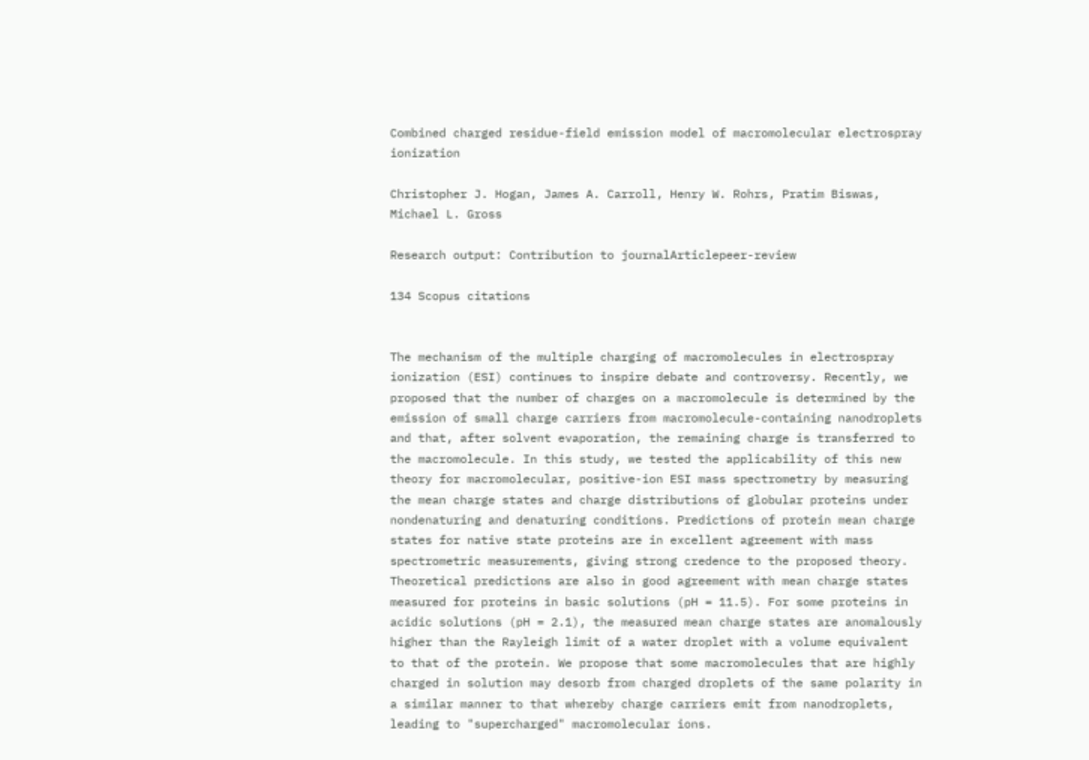Combined charged residue-field emission model of macromolecular electrospray ionization

Christopher J. Hogan, James A. Carroll, Henry W. Rohrs, Pratim Biswas, Michael L. Gross

Research output: Contribution to journalArticlepeer-review

134 Scopus citations


The mechanism of the multiple charging of macromolecules in electrospray ionization (ESI) continues to inspire debate and controversy. Recently, we proposed that the number of charges on a macromolecule is determined by the emission of small charge carriers from macromolecule-containing nanodroplets and that, after solvent evaporation, the remaining charge is transferred to the macromolecule. In this study, we tested the applicability of this new theory for macromolecular, positive-ion ESI mass spectrometry by measuring the mean charge states and charge distributions of globular proteins under nondenaturing and denaturing conditions. Predictions of protein mean charge states for native state proteins are in excellent agreement with mass spectrometric measurements, giving strong credence to the proposed theory. Theoretical predictions are also in good agreement with mean charge states measured for proteins in basic solutions (pH = 11.5). For some proteins in acidic solutions (pH = 2.1), the measured mean charge states are anomalously higher than the Rayleigh limit of a water droplet with a volume equivalent to that of the protein. We propose that some macromolecules that are highly charged in solution may desorb from charged droplets of the same polarity in a similar manner to that whereby charge carriers emit from nanodroplets, leading to "supercharged" macromolecular ions.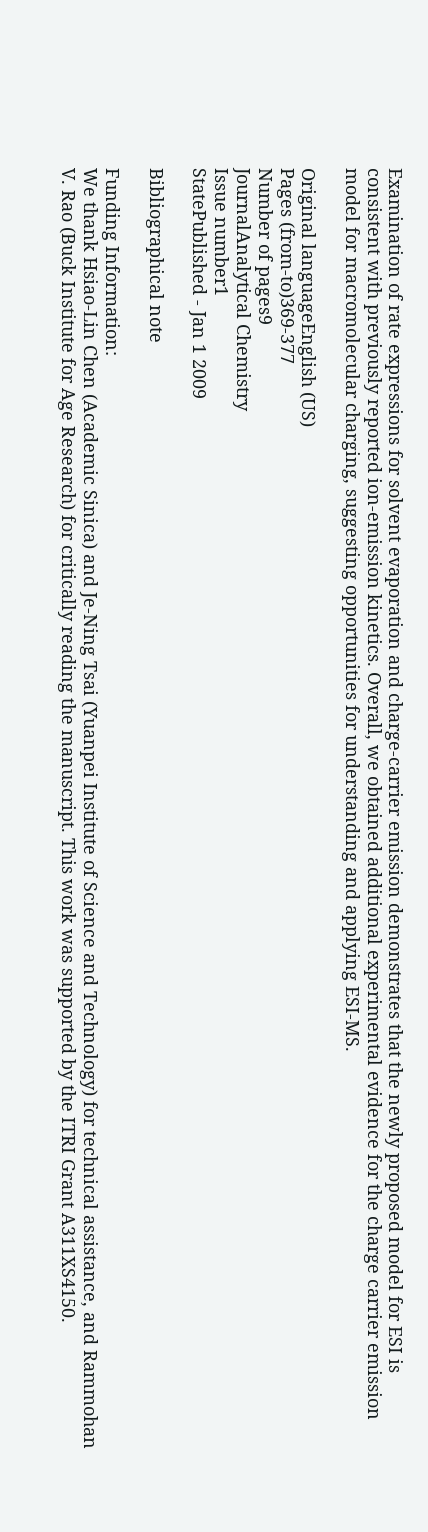Examination of rate expressions for solvent evaporation and charge-carrier emission demonstrates that the newly proposed model for ESI is consistent with previously reported ion-emission kinetics. Overall, we obtained additional experimental evidence for the charge carrier emission model for macromolecular charging, suggesting opportunities for understanding and applying ESI-MS.

Original languageEnglish (US)
Pages (from-to)369-377
Number of pages9
JournalAnalytical Chemistry
Issue number1
StatePublished - Jan 1 2009

Bibliographical note

Funding Information:
We thank Hsiao-Lin Chen (Academic Sinica) and Je-Ning Tsai (Yuanpei Institute of Science and Technology) for technical assistance, and Rammohan V. Rao (Buck Institute for Age Research) for critically reading the manuscript. This work was supported by the ITRI Grant A311XS4150.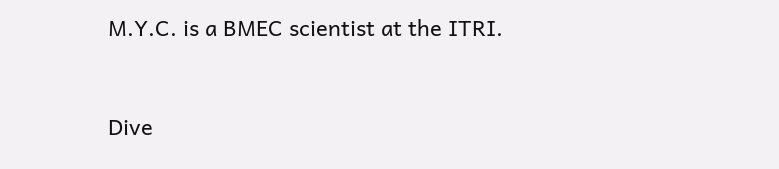M.Y.C. is a BMEC scientist at the ITRI.


Dive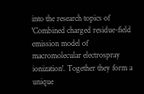into the research topics of 'Combined charged residue-field emission model of macromolecular electrospray ionization'. Together they form a unique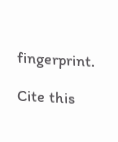fingerprint.

Cite this